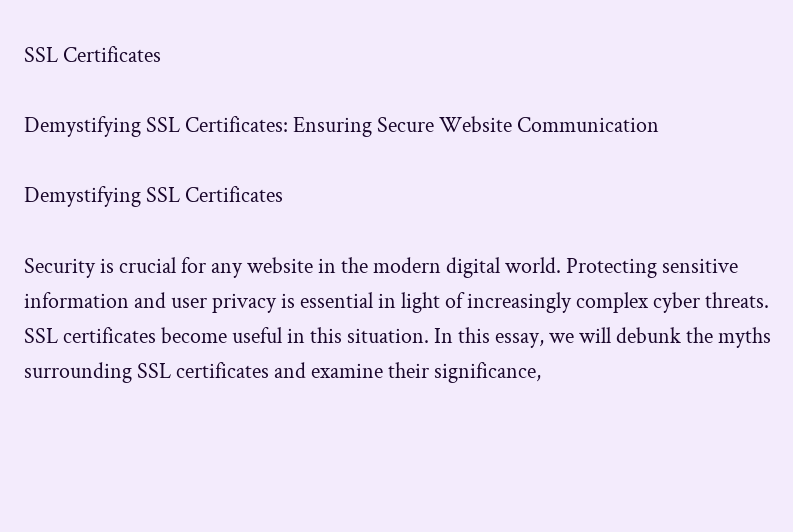SSL Certificates

Demystifying SSL Certificates: Ensuring Secure Website Communication

Demystifying SSL Certificates

Security is crucial for any website in the modern digital world. Protecting sensitive information and user privacy is essential in light of increasingly complex cyber threats. SSL certificates become useful in this situation. In this essay, we will debunk the myths surrounding SSL certificates and examine their significance,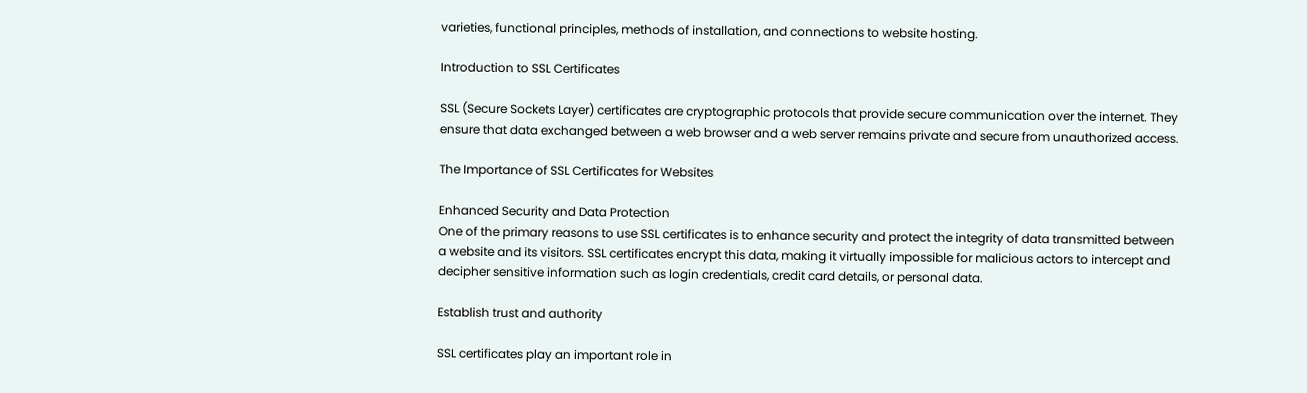varieties, functional principles, methods of installation, and connections to website hosting.

Introduction to SSL Certificates

SSL (Secure Sockets Layer) certificates are cryptographic protocols that provide secure communication over the internet. They ensure that data exchanged between a web browser and a web server remains private and secure from unauthorized access.

The Importance of SSL Certificates for Websites

Enhanced Security and Data Protection
One of the primary reasons to use SSL certificates is to enhance security and protect the integrity of data transmitted between a website and its visitors. SSL certificates encrypt this data, making it virtually impossible for malicious actors to intercept and decipher sensitive information such as login credentials, credit card details, or personal data.

Establish trust and authority

SSL certificates play an important role in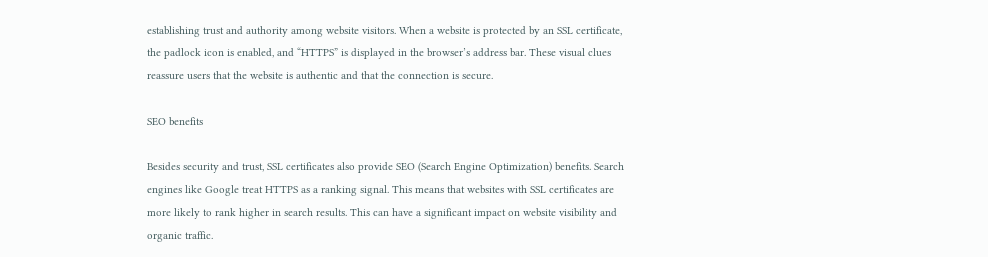establishing trust and authority among website visitors. When a website is protected by an SSL certificate, the padlock icon is enabled, and “HTTPS” is displayed in the browser’s address bar. These visual clues reassure users that the website is authentic and that the connection is secure.

SEO benefits

Besides security and trust, SSL certificates also provide SEO (Search Engine Optimization) benefits. Search engines like Google treat HTTPS as a ranking signal. This means that websites with SSL certificates are more likely to rank higher in search results. This can have a significant impact on website visibility and organic traffic.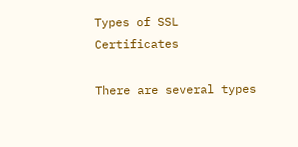Types of SSL Certificates

There are several types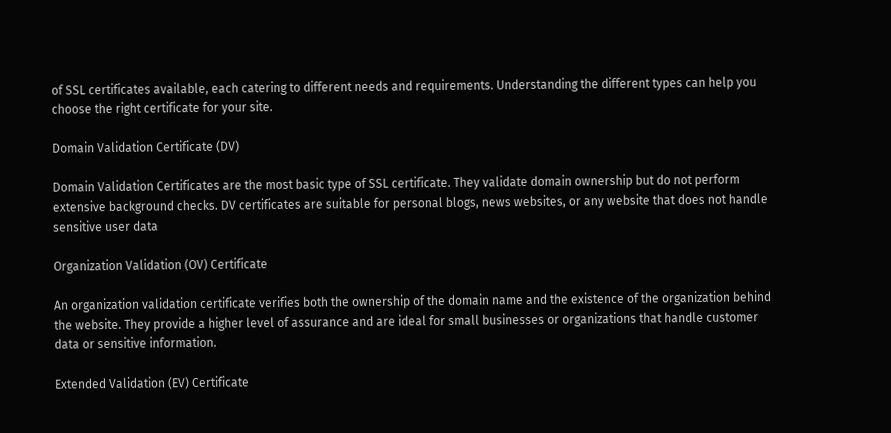of SSL certificates available, each catering to different needs and requirements. Understanding the different types can help you choose the right certificate for your site.

Domain Validation Certificate (DV)

Domain Validation Certificates are the most basic type of SSL certificate. They validate domain ownership but do not perform extensive background checks. DV certificates are suitable for personal blogs, news websites, or any website that does not handle sensitive user data

Organization Validation (OV) Certificate

An organization validation certificate verifies both the ownership of the domain name and the existence of the organization behind the website. They provide a higher level of assurance and are ideal for small businesses or organizations that handle customer data or sensitive information.

Extended Validation (EV) Certificate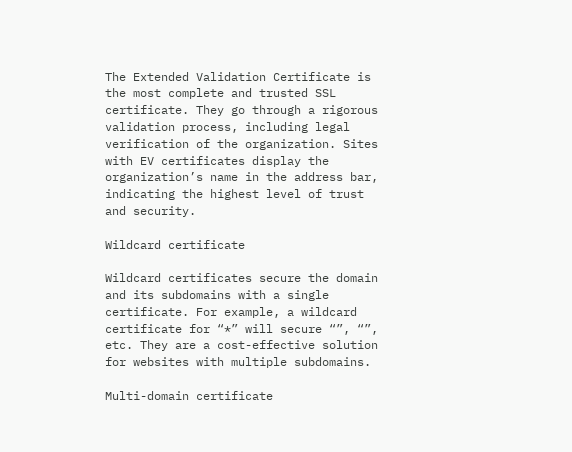The Extended Validation Certificate is the most complete and trusted SSL certificate. They go through a rigorous validation process, including legal verification of the organization. Sites with EV certificates display the organization’s name in the address bar, indicating the highest level of trust and security.

Wildcard certificate

Wildcard certificates secure the domain and its subdomains with a single certificate. For example, a wildcard certificate for “*” will secure “”, “”, etc. They are a cost-effective solution for websites with multiple subdomains.

Multi-domain certificate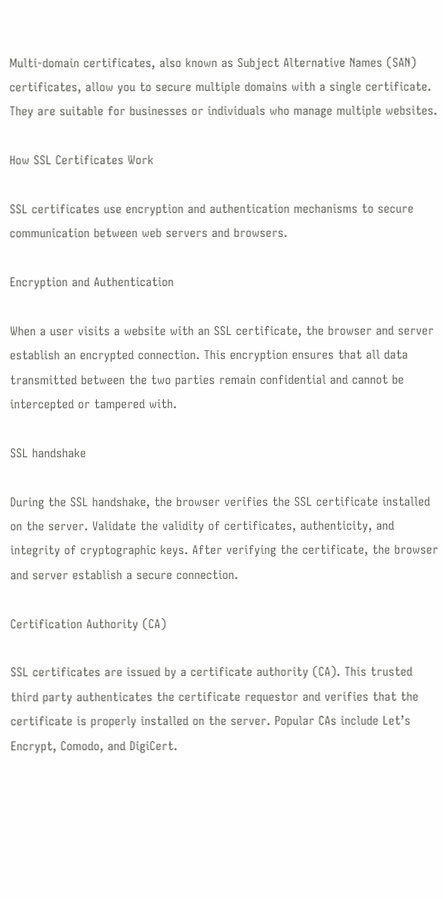Multi-domain certificates, also known as Subject Alternative Names (SAN) certificates, allow you to secure multiple domains with a single certificate. They are suitable for businesses or individuals who manage multiple websites.

How SSL Certificates Work

SSL certificates use encryption and authentication mechanisms to secure communication between web servers and browsers.

Encryption and Authentication

When a user visits a website with an SSL certificate, the browser and server establish an encrypted connection. This encryption ensures that all data transmitted between the two parties remain confidential and cannot be intercepted or tampered with.

SSL handshake

During the SSL handshake, the browser verifies the SSL certificate installed on the server. Validate the validity of certificates, authenticity, and integrity of cryptographic keys. After verifying the certificate, the browser and server establish a secure connection.

Certification Authority (CA)

SSL certificates are issued by a certificate authority (CA). This trusted third party authenticates the certificate requestor and verifies that the certificate is properly installed on the server. Popular CAs include Let’s Encrypt, Comodo, and DigiCert.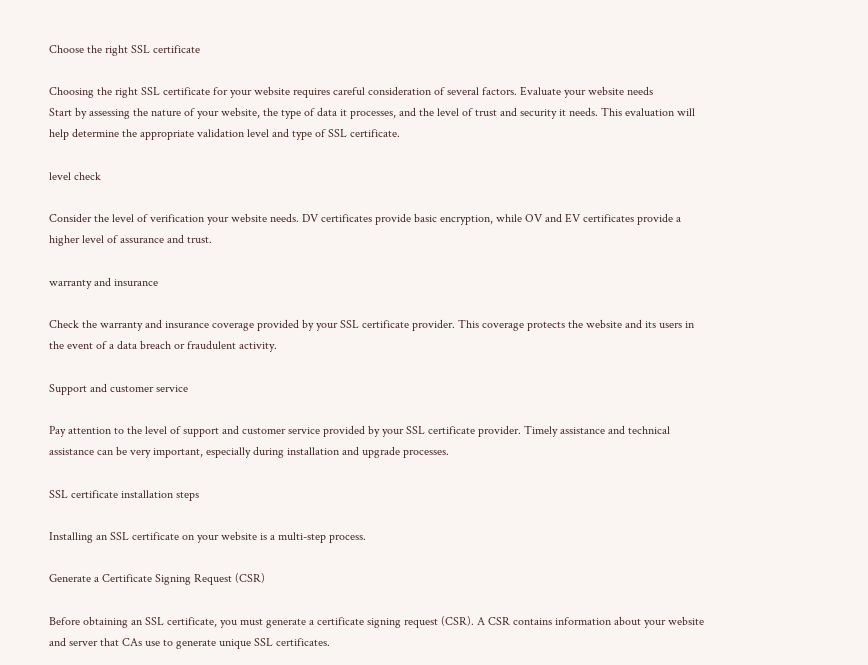Choose the right SSL certificate

Choosing the right SSL certificate for your website requires careful consideration of several factors. Evaluate your website needs
Start by assessing the nature of your website, the type of data it processes, and the level of trust and security it needs. This evaluation will help determine the appropriate validation level and type of SSL certificate.

level check

Consider the level of verification your website needs. DV certificates provide basic encryption, while OV and EV certificates provide a higher level of assurance and trust.

warranty and insurance

Check the warranty and insurance coverage provided by your SSL certificate provider. This coverage protects the website and its users in the event of a data breach or fraudulent activity.

Support and customer service

Pay attention to the level of support and customer service provided by your SSL certificate provider. Timely assistance and technical assistance can be very important, especially during installation and upgrade processes.

SSL certificate installation steps

Installing an SSL certificate on your website is a multi-step process.

Generate a Certificate Signing Request (CSR)

Before obtaining an SSL certificate, you must generate a certificate signing request (CSR). A CSR contains information about your website and server that CAs use to generate unique SSL certificates.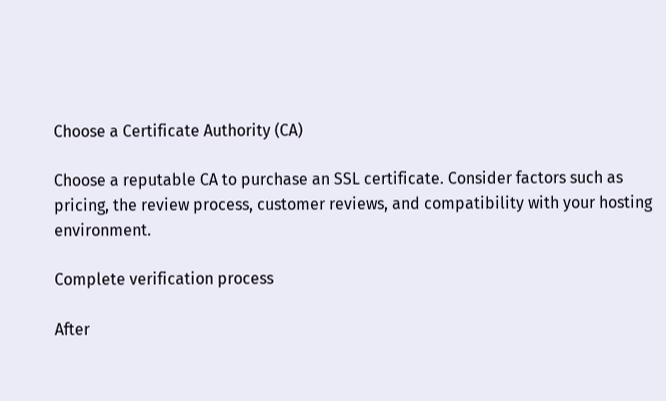Choose a Certificate Authority (CA)

Choose a reputable CA to purchase an SSL certificate. Consider factors such as pricing, the review process, customer reviews, and compatibility with your hosting environment.

Complete verification process

After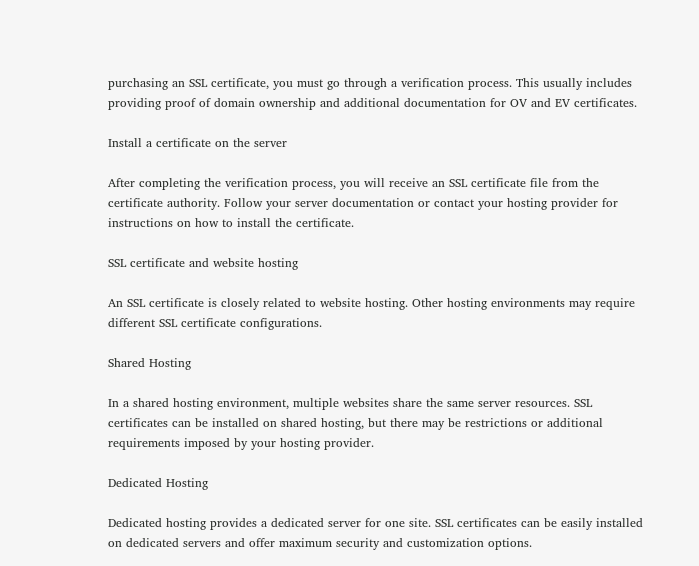purchasing an SSL certificate, you must go through a verification process. This usually includes providing proof of domain ownership and additional documentation for OV and EV certificates.

Install a certificate on the server

After completing the verification process, you will receive an SSL certificate file from the certificate authority. Follow your server documentation or contact your hosting provider for instructions on how to install the certificate.

SSL certificate and website hosting

An SSL certificate is closely related to website hosting. Other hosting environments may require different SSL certificate configurations.

Shared Hosting

In a shared hosting environment, multiple websites share the same server resources. SSL certificates can be installed on shared hosting, but there may be restrictions or additional requirements imposed by your hosting provider.

Dedicated Hosting

Dedicated hosting provides a dedicated server for one site. SSL certificates can be easily installed on dedicated servers and offer maximum security and customization options.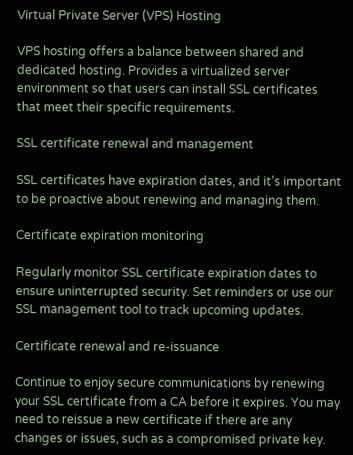Virtual Private Server (VPS) Hosting

VPS hosting offers a balance between shared and dedicated hosting. Provides a virtualized server environment so that users can install SSL certificates that meet their specific requirements.

SSL certificate renewal and management

SSL certificates have expiration dates, and it’s important to be proactive about renewing and managing them.

Certificate expiration monitoring

Regularly monitor SSL certificate expiration dates to ensure uninterrupted security. Set reminders or use our SSL management tool to track upcoming updates.

Certificate renewal and re-issuance

Continue to enjoy secure communications by renewing your SSL certificate from a CA before it expires. You may need to reissue a new certificate if there are any changes or issues, such as a compromised private key.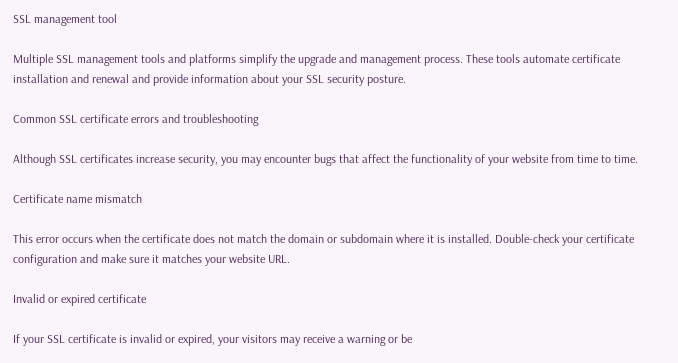SSL management tool

Multiple SSL management tools and platforms simplify the upgrade and management process. These tools automate certificate installation and renewal and provide information about your SSL security posture.

Common SSL certificate errors and troubleshooting

Although SSL certificates increase security, you may encounter bugs that affect the functionality of your website from time to time.

Certificate name mismatch

This error occurs when the certificate does not match the domain or subdomain where it is installed. Double-check your certificate configuration and make sure it matches your website URL.

Invalid or expired certificate

If your SSL certificate is invalid or expired, your visitors may receive a warning or be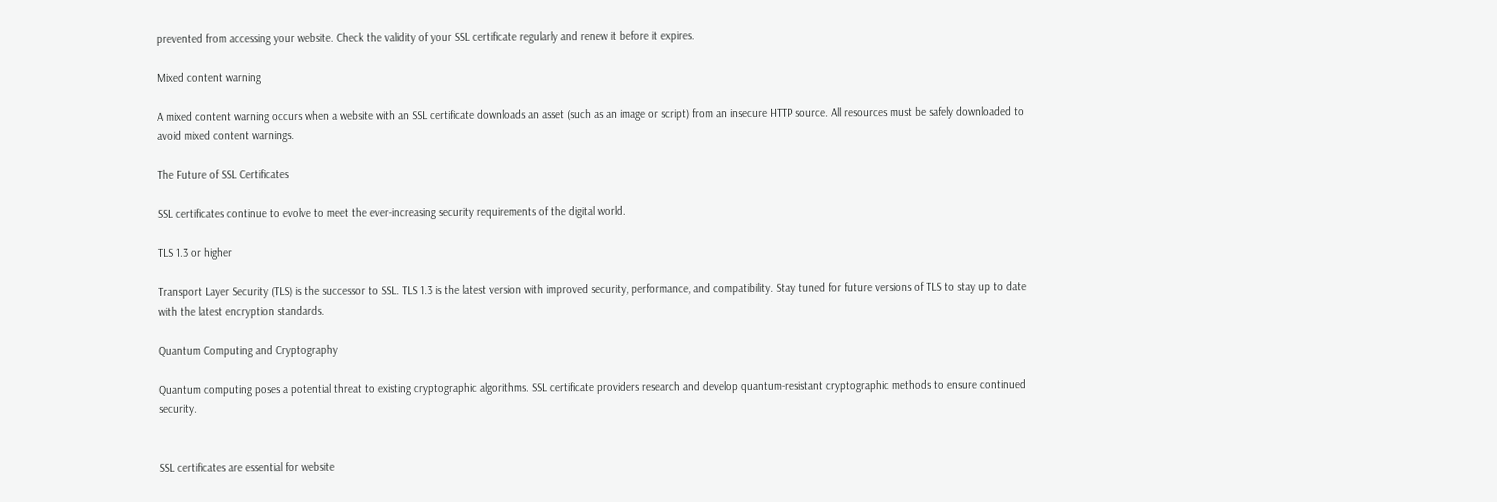prevented from accessing your website. Check the validity of your SSL certificate regularly and renew it before it expires.

Mixed content warning

A mixed content warning occurs when a website with an SSL certificate downloads an asset (such as an image or script) from an insecure HTTP source. All resources must be safely downloaded to avoid mixed content warnings.

The Future of SSL Certificates

SSL certificates continue to evolve to meet the ever-increasing security requirements of the digital world.

TLS 1.3 or higher

Transport Layer Security (TLS) is the successor to SSL. TLS 1.3 is the latest version with improved security, performance, and compatibility. Stay tuned for future versions of TLS to stay up to date with the latest encryption standards.

Quantum Computing and Cryptography

Quantum computing poses a potential threat to existing cryptographic algorithms. SSL certificate providers research and develop quantum-resistant cryptographic methods to ensure continued security.


SSL certificates are essential for website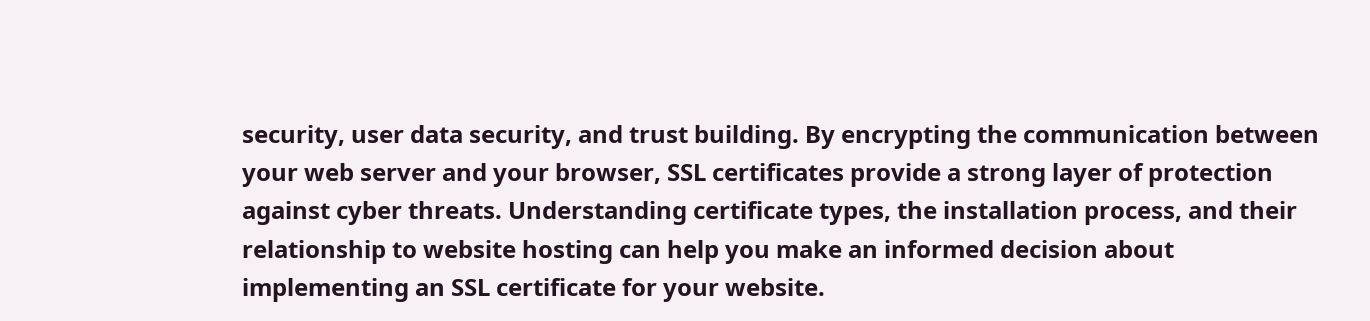security, user data security, and trust building. By encrypting the communication between your web server and your browser, SSL certificates provide a strong layer of protection against cyber threats. Understanding certificate types, the installation process, and their relationship to website hosting can help you make an informed decision about implementing an SSL certificate for your website.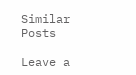Similar Posts

Leave a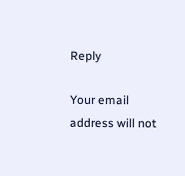Reply

Your email address will not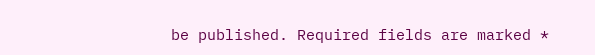be published. Required fields are marked *